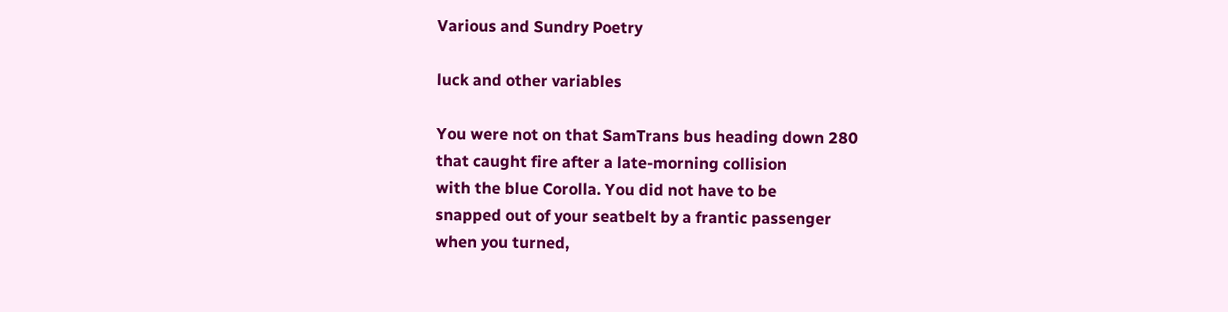Various and Sundry Poetry

luck and other variables

You were not on that SamTrans bus heading down 280
that caught fire after a late-morning collision
with the blue Corolla. You did not have to be
snapped out of your seatbelt by a frantic passenger
when you turned,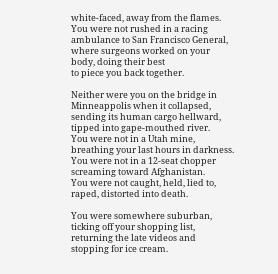white-faced, away from the flames.
You were not rushed in a racing ambulance to San Francisco General,
where surgeons worked on your body, doing their best
to piece you back together.

Neither were you on the bridge in Minneappolis when it collapsed,
sending its human cargo hellward, tipped into gape-mouthed river.
You were not in a Utah mine, breathing your last hours in darkness.
You were not in a 12-seat chopper screaming toward Afghanistan.
You were not caught, held, lied to, raped, distorted into death.

You were somewhere suburban, ticking off your shopping list,
returning the late videos and stopping for ice cream.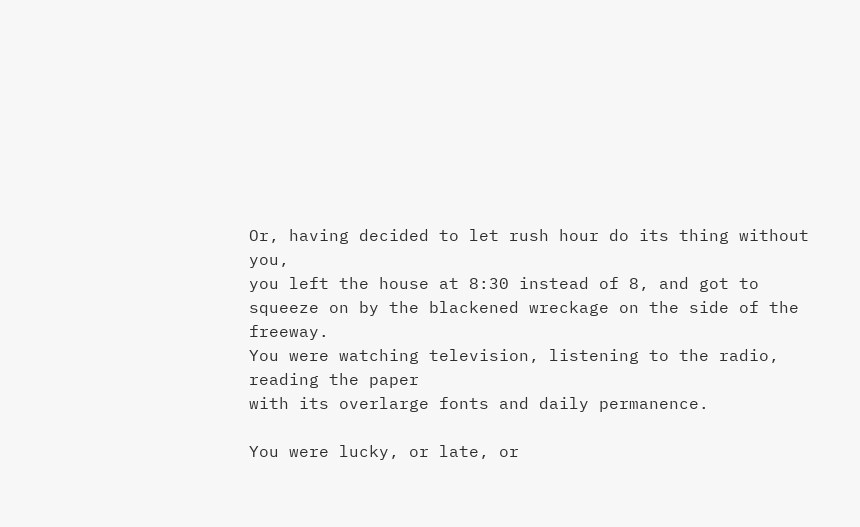Or, having decided to let rush hour do its thing without you,
you left the house at 8:30 instead of 8, and got to
squeeze on by the blackened wreckage on the side of the freeway.
You were watching television, listening to the radio, reading the paper
with its overlarge fonts and daily permanence.

You were lucky, or late, or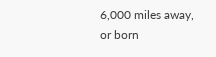6,000 miles away,
or born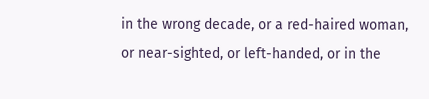in the wrong decade, or a red-haired woman,
or near-sighted, or left-handed, or in the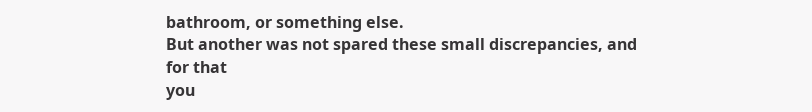bathroom, or something else.
But another was not spared these small discrepancies, and for that
you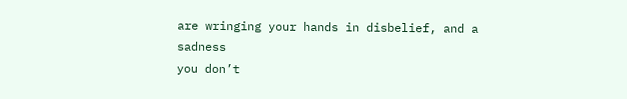are wringing your hands in disbelief, and a sadness
you don’t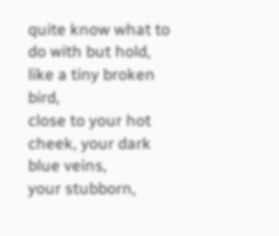quite know what to do with but hold, like a tiny broken bird,
close to your hot cheek, your dark blue veins,
your stubborn,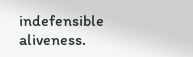indefensible aliveness.